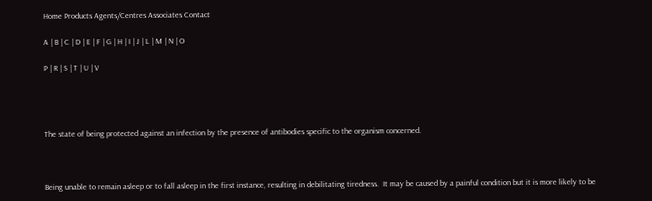Home Products Agents/Centres Associates Contact

A | B | C | D | E | F | G | H | I | J | L | M | N | O

P | R | S | T | U | V




The state of being protected against an infection by the presence of antibodies specific to the organism concerned.



Being unable to remain asleep or to fall asleep in the first instance, resulting in debilitating tiredness.  It may be caused by a painful condition but it is more likely to be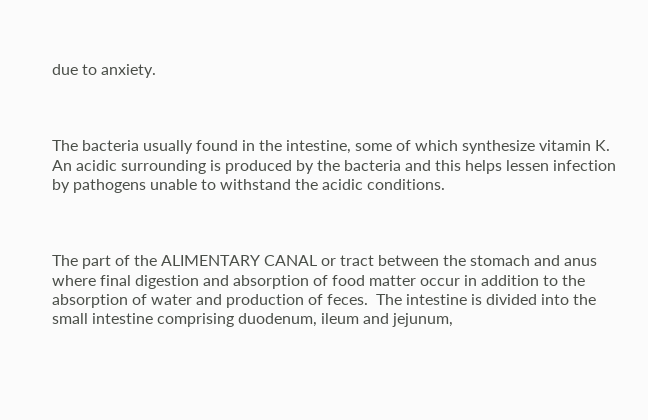due to anxiety.



The bacteria usually found in the intestine, some of which synthesize vitamin K.  An acidic surrounding is produced by the bacteria and this helps lessen infection by pathogens unable to withstand the acidic conditions.



The part of the ALIMENTARY CANAL or tract between the stomach and anus where final digestion and absorption of food matter occur in addition to the absorption of water and production of feces.  The intestine is divided into the small intestine comprising duodenum, ileum and jejunum,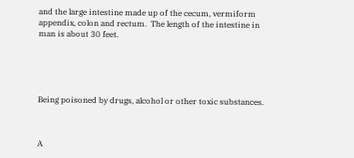and the large intestine made up of the cecum, vermiform appendix, colon and rectum.  The length of the intestine in man is about 30 feet.





Being poisoned by drugs, alcohol or other toxic substances.



A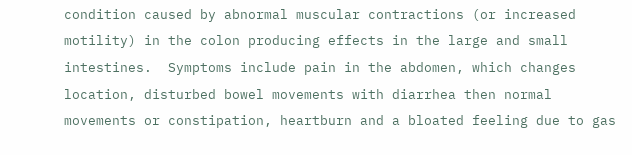condition caused by abnormal muscular contractions (or increased motility) in the colon producing effects in the large and small intestines.  Symptoms include pain in the abdomen, which changes location, disturbed bowel movements with diarrhea then normal movements or constipation, heartburn and a bloated feeling due to gas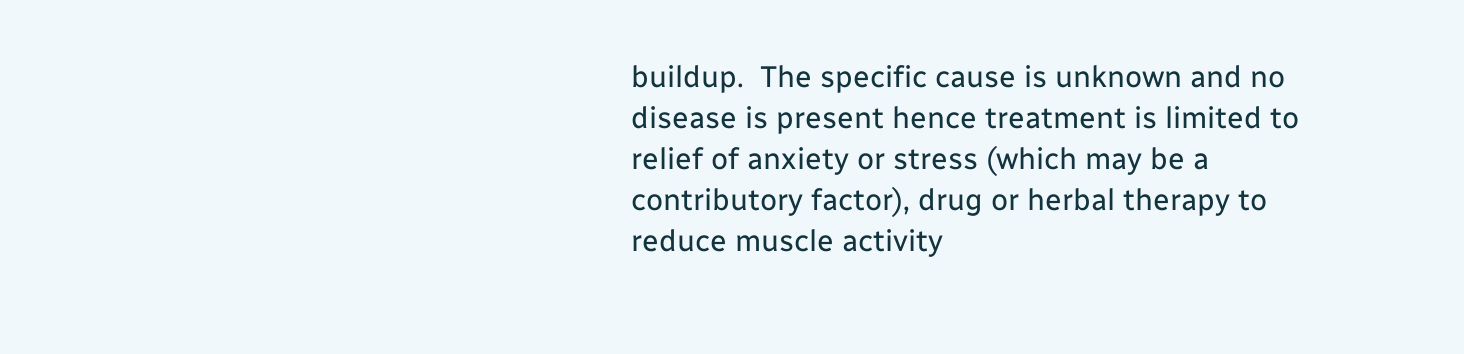buildup.  The specific cause is unknown and no disease is present hence treatment is limited to relief of anxiety or stress (which may be a contributory factor), drug or herbal therapy to reduce muscle activity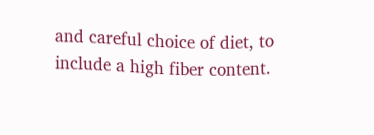and careful choice of diet, to include a high fiber content.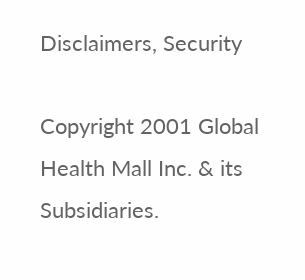Disclaimers, Security

Copyright 2001 Global Health Mall Inc. & its Subsidiaries.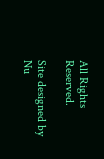All Rights Reserved.

Site designed by Nu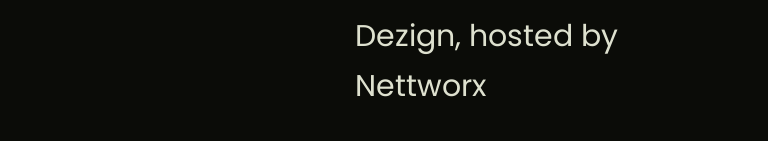Dezign, hosted by Nettworx